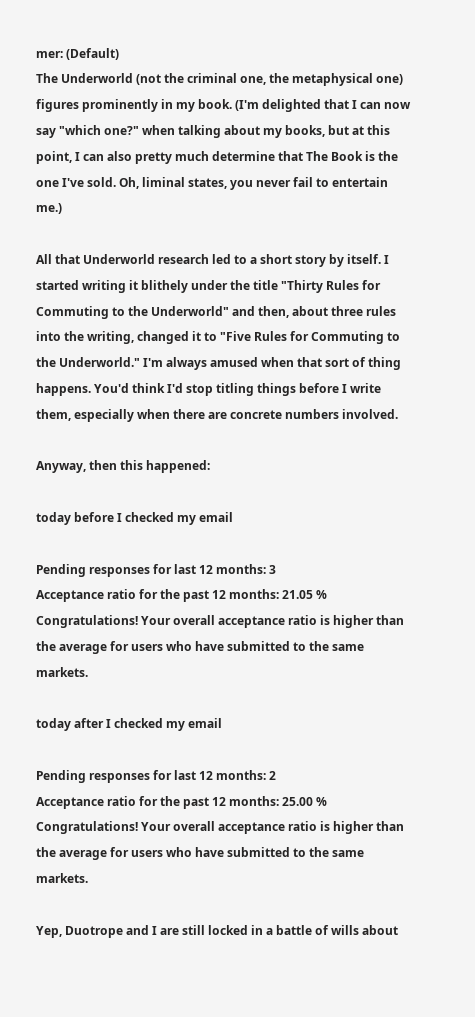mer: (Default)
The Underworld (not the criminal one, the metaphysical one) figures prominently in my book. (I'm delighted that I can now say "which one?" when talking about my books, but at this point, I can also pretty much determine that The Book is the one I've sold. Oh, liminal states, you never fail to entertain me.)

All that Underworld research led to a short story by itself. I started writing it blithely under the title "Thirty Rules for Commuting to the Underworld" and then, about three rules into the writing, changed it to "Five Rules for Commuting to the Underworld." I'm always amused when that sort of thing happens. You'd think I'd stop titling things before I write them, especially when there are concrete numbers involved.

Anyway, then this happened:

today before I checked my email

Pending responses for last 12 months: 3
Acceptance ratio for the past 12 months: 21.05 %
Congratulations! Your overall acceptance ratio is higher than the average for users who have submitted to the same markets.

today after I checked my email

Pending responses for last 12 months: 2
Acceptance ratio for the past 12 months: 25.00 %
Congratulations! Your overall acceptance ratio is higher than the average for users who have submitted to the same markets.

Yep, Duotrope and I are still locked in a battle of wills about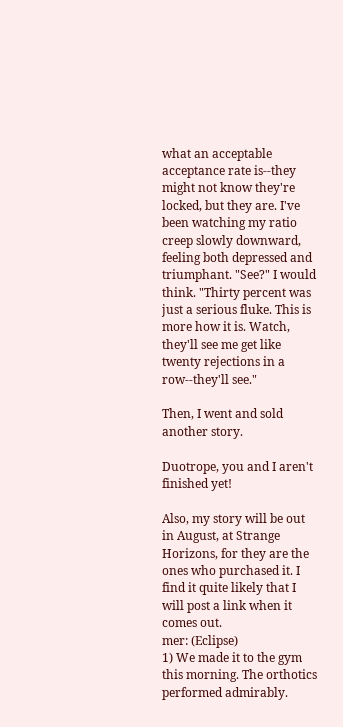what an acceptable acceptance rate is--they might not know they're locked, but they are. I've been watching my ratio creep slowly downward, feeling both depressed and triumphant. "See?" I would think. "Thirty percent was just a serious fluke. This is more how it is. Watch, they'll see me get like twenty rejections in a row--they'll see."

Then, I went and sold another story.

Duotrope, you and I aren't finished yet!

Also, my story will be out in August, at Strange Horizons, for they are the ones who purchased it. I find it quite likely that I will post a link when it comes out.
mer: (Eclipse)
1) We made it to the gym this morning. The orthotics performed admirably.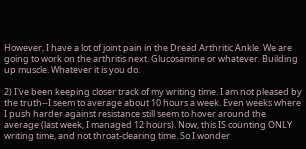However, I have a lot of joint pain in the Dread Arthritic Ankle. We are going to work on the arthritis next. Glucosamine or whatever. Building up muscle. Whatever it is you do.

2) I've been keeping closer track of my writing time. I am not pleased by the truth--I seem to average about 10 hours a week. Even weeks where I push harder against resistance still seem to hover around the average (last week, I managed 12 hours). Now, this IS counting ONLY writing time, and not throat-clearing time. So I wonder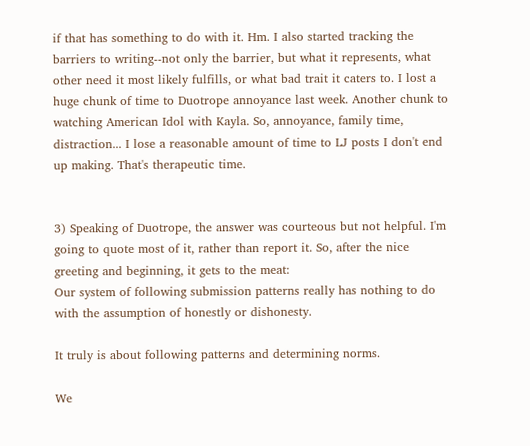if that has something to do with it. Hm. I also started tracking the barriers to writing--not only the barrier, but what it represents, what other need it most likely fulfills, or what bad trait it caters to. I lost a huge chunk of time to Duotrope annoyance last week. Another chunk to watching American Idol with Kayla. So, annoyance, family time, distraction... I lose a reasonable amount of time to LJ posts I don't end up making. That's therapeutic time.


3) Speaking of Duotrope, the answer was courteous but not helpful. I'm going to quote most of it, rather than report it. So, after the nice greeting and beginning, it gets to the meat:
Our system of following submission patterns really has nothing to do with the assumption of honestly or dishonesty.

It truly is about following patterns and determining norms.

We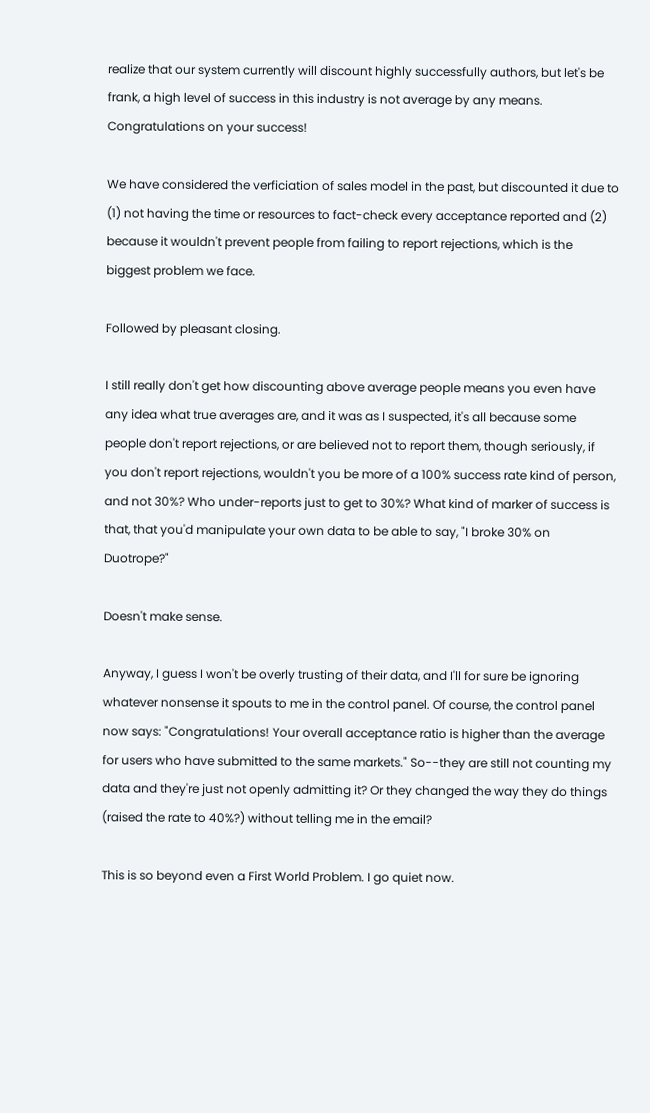realize that our system currently will discount highly successfully authors, but let's be frank, a high level of success in this industry is not average by any means. Congratulations on your success!

We have considered the verficiation of sales model in the past, but discounted it due to (1) not having the time or resources to fact-check every acceptance reported and (2) because it wouldn't prevent people from failing to report rejections, which is the biggest problem we face.

Followed by pleasant closing.

I still really don't get how discounting above average people means you even have any idea what true averages are, and it was as I suspected, it's all because some people don't report rejections, or are believed not to report them, though seriously, if you don't report rejections, wouldn't you be more of a 100% success rate kind of person, and not 30%? Who under-reports just to get to 30%? What kind of marker of success is that, that you'd manipulate your own data to be able to say, "I broke 30% on Duotrope?"

Doesn't make sense.

Anyway, I guess I won't be overly trusting of their data, and I'll for sure be ignoring whatever nonsense it spouts to me in the control panel. Of course, the control panel now says: "Congratulations! Your overall acceptance ratio is higher than the average for users who have submitted to the same markets." So--they are still not counting my data and they're just not openly admitting it? Or they changed the way they do things (raised the rate to 40%?) without telling me in the email?

This is so beyond even a First World Problem. I go quiet now.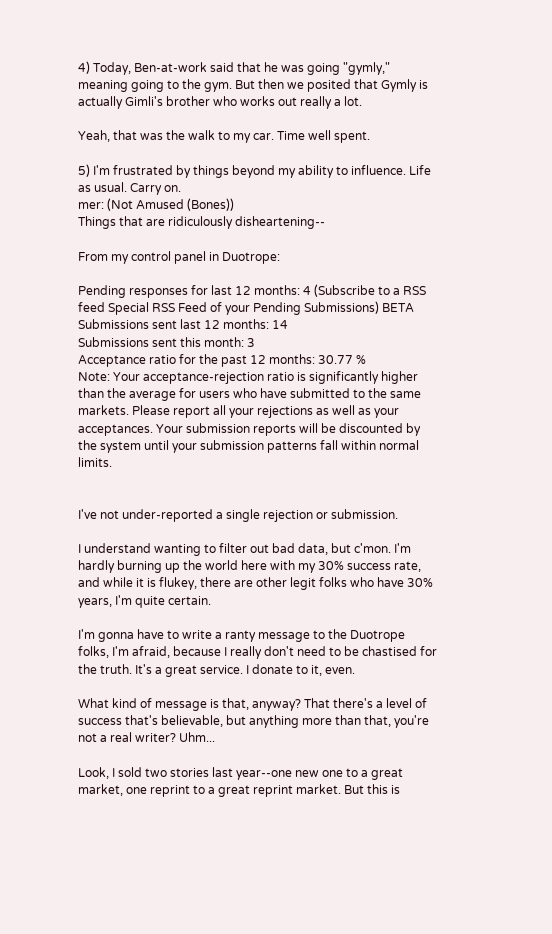4) Today, Ben-at-work said that he was going "gymly," meaning going to the gym. But then we posited that Gymly is actually Gimli's brother who works out really a lot.

Yeah, that was the walk to my car. Time well spent.

5) I'm frustrated by things beyond my ability to influence. Life as usual. Carry on.
mer: (Not Amused (Bones))
Things that are ridiculously disheartening--

From my control panel in Duotrope:

Pending responses for last 12 months: 4 (Subscribe to a RSS feed Special RSS Feed of your Pending Submissions) BETA
Submissions sent last 12 months: 14
Submissions sent this month: 3
Acceptance ratio for the past 12 months: 30.77 %
Note: Your acceptance-rejection ratio is significantly higher than the average for users who have submitted to the same markets. Please report all your rejections as well as your acceptances. Your submission reports will be discounted by the system until your submission patterns fall within normal limits.


I've not under-reported a single rejection or submission.

I understand wanting to filter out bad data, but c'mon. I'm hardly burning up the world here with my 30% success rate, and while it is flukey, there are other legit folks who have 30% years, I'm quite certain.

I'm gonna have to write a ranty message to the Duotrope folks, I'm afraid, because I really don't need to be chastised for the truth. It's a great service. I donate to it, even.

What kind of message is that, anyway? That there's a level of success that's believable, but anything more than that, you're not a real writer? Uhm...

Look, I sold two stories last year--one new one to a great market, one reprint to a great reprint market. But this is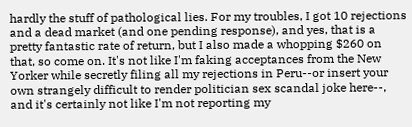hardly the stuff of pathological lies. For my troubles, I got 10 rejections and a dead market (and one pending response), and yes, that is a pretty fantastic rate of return, but I also made a whopping $260 on that, so come on. It's not like I'm faking acceptances from the New Yorker while secretly filing all my rejections in Peru--or insert your own strangely difficult to render politician sex scandal joke here--, and it's certainly not like I'm not reporting my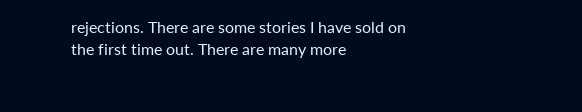rejections. There are some stories I have sold on the first time out. There are many more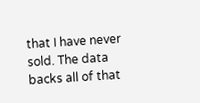that I have never sold. The data backs all of that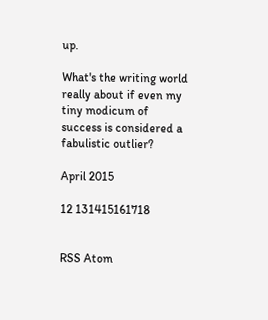up.

What's the writing world really about if even my tiny modicum of success is considered a fabulistic outlier?

April 2015

12 131415161718


RSS Atom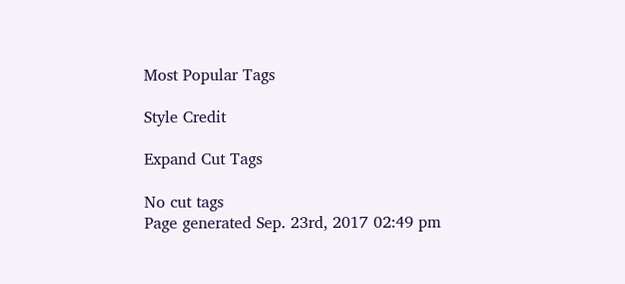Most Popular Tags

Style Credit

Expand Cut Tags

No cut tags
Page generated Sep. 23rd, 2017 02:49 pm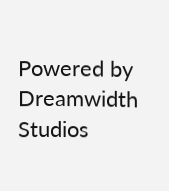Powered by Dreamwidth Studios